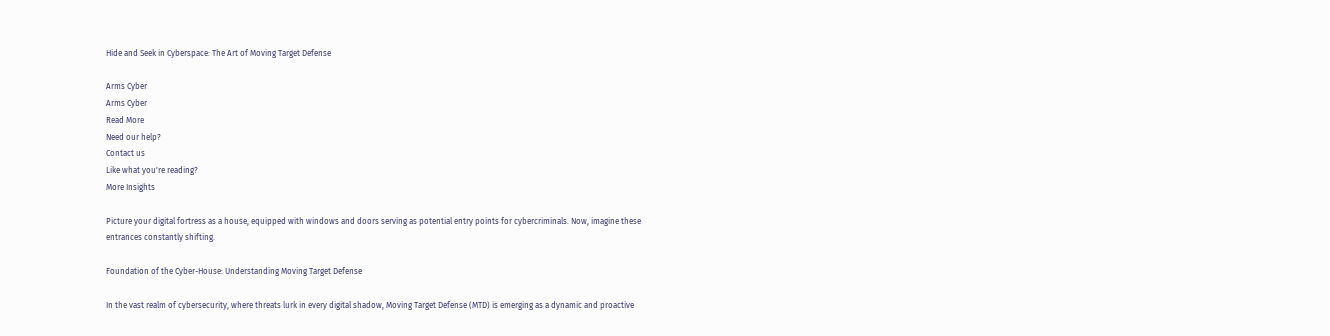Hide and Seek in Cyberspace: The Art of Moving Target Defense

Arms Cyber
Arms Cyber
Read More
Need our help?
Contact us
Like what you're reading?
More Insights

Picture your digital fortress as a house, equipped with windows and doors serving as potential entry points for cybercriminals. Now, imagine these entrances constantly shifting.

Foundation of the Cyber-House: Understanding Moving Target Defense

In the vast realm of cybersecurity, where threats lurk in every digital shadow, Moving Target Defense (MTD) is emerging as a dynamic and proactive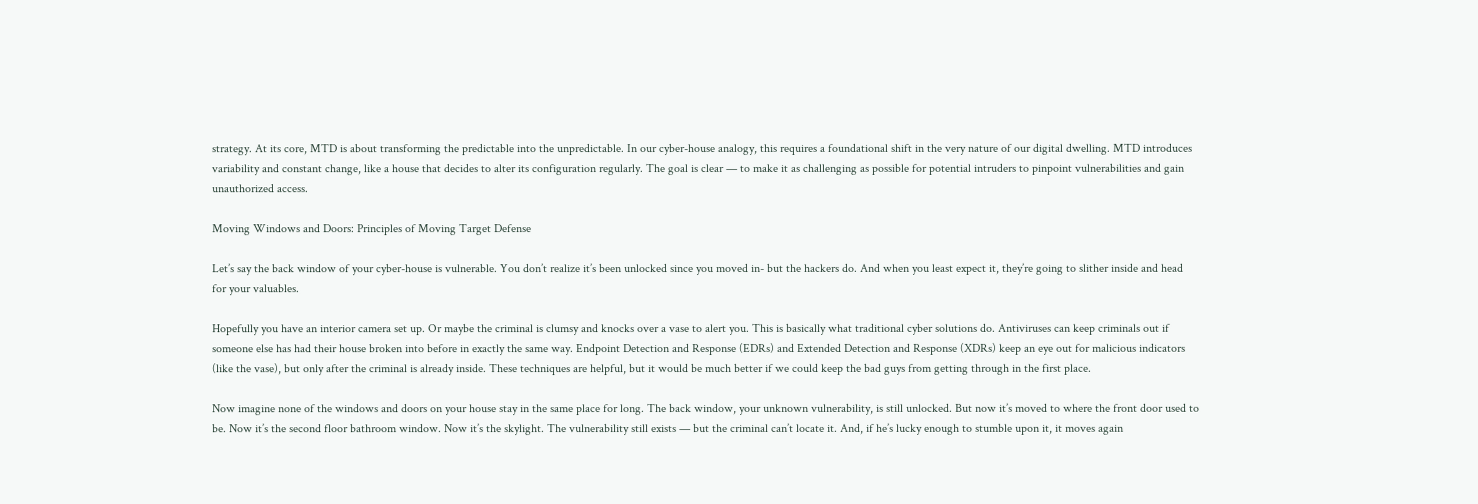strategy. At its core, MTD is about transforming the predictable into the unpredictable. In our cyber-house analogy, this requires a foundational shift in the very nature of our digital dwelling. MTD introduces variability and constant change, like a house that decides to alter its configuration regularly. The goal is clear — to make it as challenging as possible for potential intruders to pinpoint vulnerabilities and gain unauthorized access.

Moving Windows and Doors: Principles of Moving Target Defense

Let’s say the back window of your cyber-house is vulnerable. You don’t realize it’s been unlocked since you moved in- but the hackers do. And when you least expect it, they’re going to slither inside and head for your valuables.

Hopefully you have an interior camera set up. Or maybe the criminal is clumsy and knocks over a vase to alert you. This is basically what traditional cyber solutions do. Antiviruses can keep criminals out if someone else has had their house broken into before in exactly the same way. Endpoint Detection and Response (EDRs) and Extended Detection and Response (XDRs) keep an eye out for malicious indicators (like the vase), but only after the criminal is already inside. These techniques are helpful, but it would be much better if we could keep the bad guys from getting through in the first place.

Now imagine none of the windows and doors on your house stay in the same place for long. The back window, your unknown vulnerability, is still unlocked. But now it’s moved to where the front door used to be. Now it’s the second floor bathroom window. Now it’s the skylight. The vulnerability still exists — but the criminal can’t locate it. And, if he’s lucky enough to stumble upon it, it moves again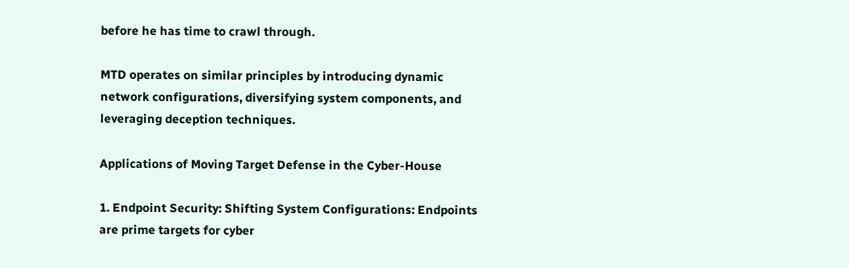before he has time to crawl through.

MTD operates on similar principles by introducing dynamic network configurations, diversifying system components, and leveraging deception techniques.

Applications of Moving Target Defense in the Cyber-House

1. Endpoint Security: Shifting System Configurations: Endpoints are prime targets for cyber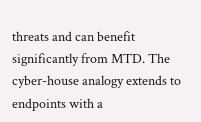threats and can benefit significantly from MTD. The cyber-house analogy extends to endpoints with a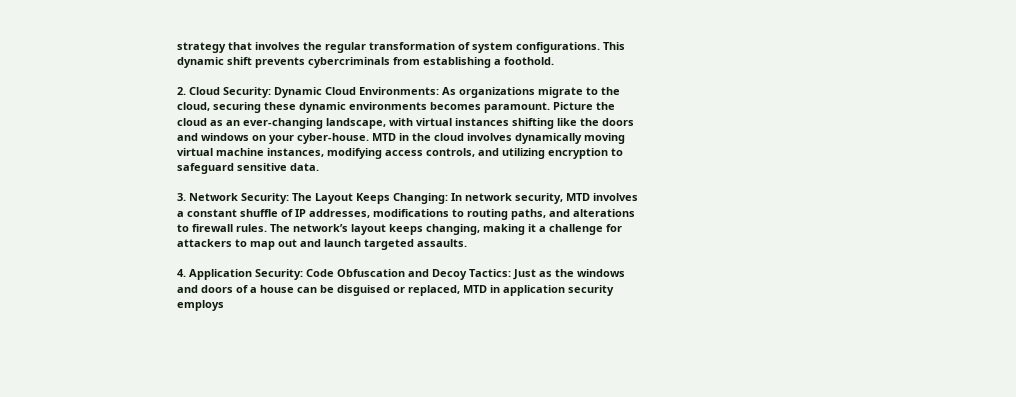strategy that involves the regular transformation of system configurations. This dynamic shift prevents cybercriminals from establishing a foothold.

2. Cloud Security: Dynamic Cloud Environments: As organizations migrate to the cloud, securing these dynamic environments becomes paramount. Picture the cloud as an ever-changing landscape, with virtual instances shifting like the doors and windows on your cyber-house. MTD in the cloud involves dynamically moving virtual machine instances, modifying access controls, and utilizing encryption to safeguard sensitive data.

3. Network Security: The Layout Keeps Changing: In network security, MTD involves a constant shuffle of IP addresses, modifications to routing paths, and alterations to firewall rules. The network’s layout keeps changing, making it a challenge for attackers to map out and launch targeted assaults.

4. Application Security: Code Obfuscation and Decoy Tactics: Just as the windows and doors of a house can be disguised or replaced, MTD in application security employs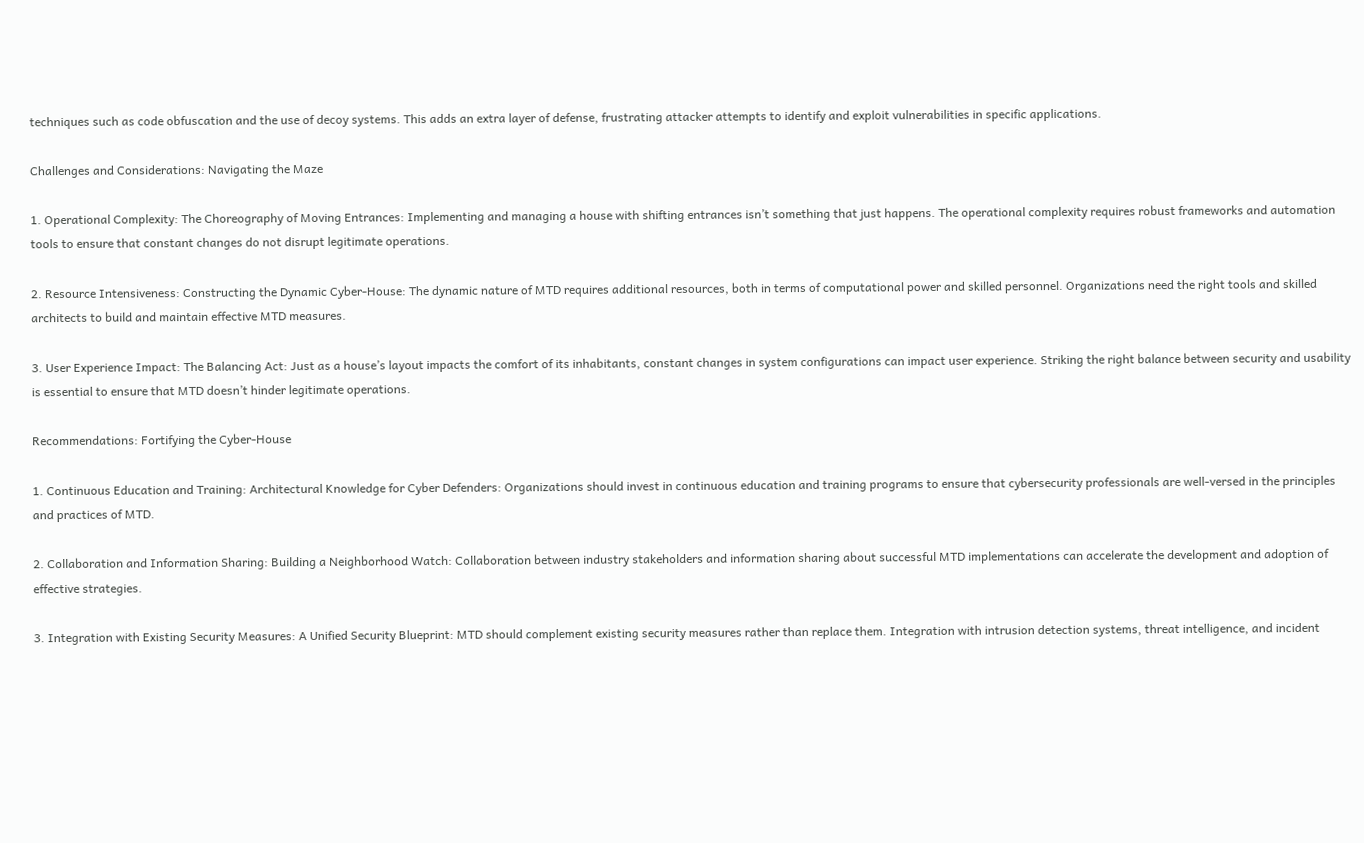techniques such as code obfuscation and the use of decoy systems. This adds an extra layer of defense, frustrating attacker attempts to identify and exploit vulnerabilities in specific applications.

Challenges and Considerations: Navigating the Maze

1. Operational Complexity: The Choreography of Moving Entrances: Implementing and managing a house with shifting entrances isn’t something that just happens. The operational complexity requires robust frameworks and automation tools to ensure that constant changes do not disrupt legitimate operations.

2. Resource Intensiveness: Constructing the Dynamic Cyber-House: The dynamic nature of MTD requires additional resources, both in terms of computational power and skilled personnel. Organizations need the right tools and skilled architects to build and maintain effective MTD measures.

3. User Experience Impact: The Balancing Act: Just as a house’s layout impacts the comfort of its inhabitants, constant changes in system configurations can impact user experience. Striking the right balance between security and usability is essential to ensure that MTD doesn’t hinder legitimate operations.

Recommendations: Fortifying the Cyber-House

1. Continuous Education and Training: Architectural Knowledge for Cyber Defenders: Organizations should invest in continuous education and training programs to ensure that cybersecurity professionals are well-versed in the principles and practices of MTD.

2. Collaboration and Information Sharing: Building a Neighborhood Watch: Collaboration between industry stakeholders and information sharing about successful MTD implementations can accelerate the development and adoption of effective strategies.

3. Integration with Existing Security Measures: A Unified Security Blueprint: MTD should complement existing security measures rather than replace them. Integration with intrusion detection systems, threat intelligence, and incident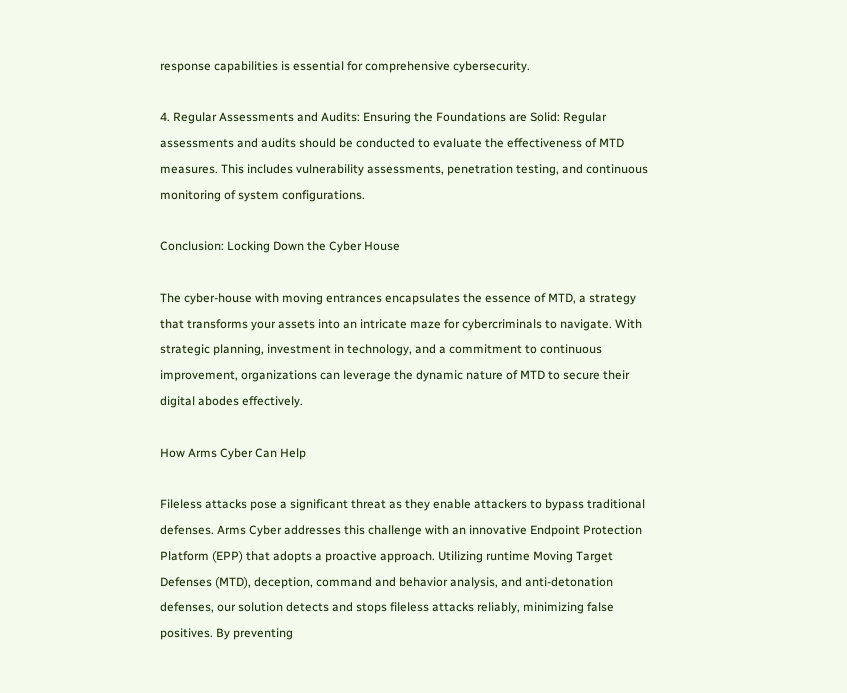response capabilities is essential for comprehensive cybersecurity.

4. Regular Assessments and Audits: Ensuring the Foundations are Solid: Regular assessments and audits should be conducted to evaluate the effectiveness of MTD measures. This includes vulnerability assessments, penetration testing, and continuous monitoring of system configurations.

Conclusion: Locking Down the Cyber House

The cyber-house with moving entrances encapsulates the essence of MTD, a strategy that transforms your assets into an intricate maze for cybercriminals to navigate. With strategic planning, investment in technology, and a commitment to continuous improvement, organizations can leverage the dynamic nature of MTD to secure their digital abodes effectively.

How Arms Cyber Can Help

Fileless attacks pose a significant threat as they enable attackers to bypass traditional defenses. Arms Cyber addresses this challenge with an innovative Endpoint Protection Platform (EPP) that adopts a proactive approach. Utilizing runtime Moving Target Defenses (MTD), deception, command and behavior analysis, and anti-detonation defenses, our solution detects and stops fileless attacks reliably, minimizing false positives. By preventing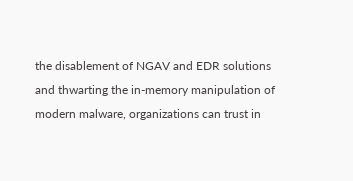the disablement of NGAV and EDR solutions and thwarting the in-memory manipulation of modern malware, organizations can trust in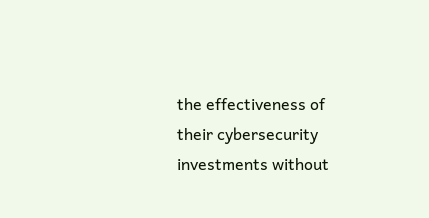the effectiveness of their cybersecurity investments without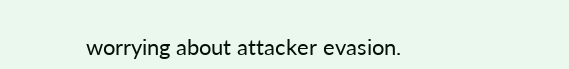worrying about attacker evasion.